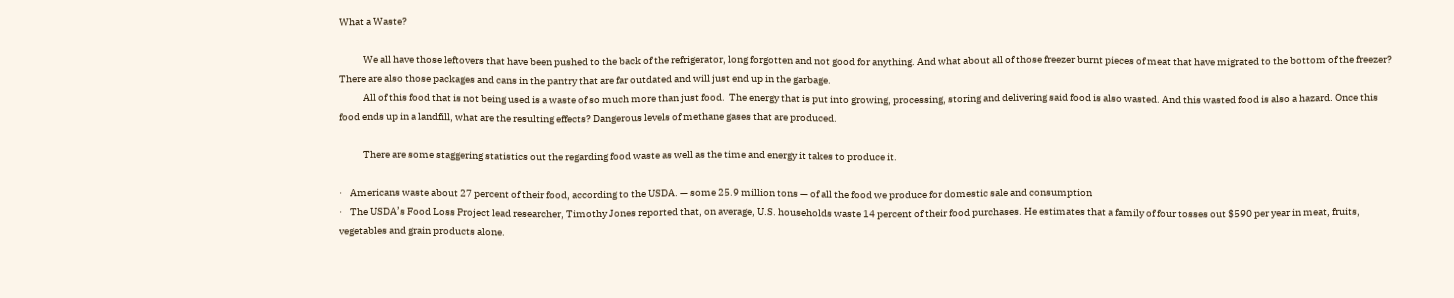What a Waste?

            We all have those leftovers that have been pushed to the back of the refrigerator, long forgotten and not good for anything. And what about all of those freezer burnt pieces of meat that have migrated to the bottom of the freezer?  There are also those packages and cans in the pantry that are far outdated and will just end up in the garbage.
            All of this food that is not being used is a waste of so much more than just food.  The energy that is put into growing, processing, storing and delivering said food is also wasted. And this wasted food is also a hazard. Once this food ends up in a landfill, what are the resulting effects? Dangerous levels of methane gases that are produced.

            There are some staggering statistics out the regarding food waste as well as the time and energy it takes to produce it.

·    Americans waste about 27 percent of their food, according to the USDA. — some 25.9 million tons — of all the food we produce for domestic sale and consumption
·    The USDA’s Food Loss Project lead researcher, Timothy Jones reported that, on average, U.S. households waste 14 percent of their food purchases. He estimates that a family of four tosses out $590 per year in meat, fruits, vegetables and grain products alone.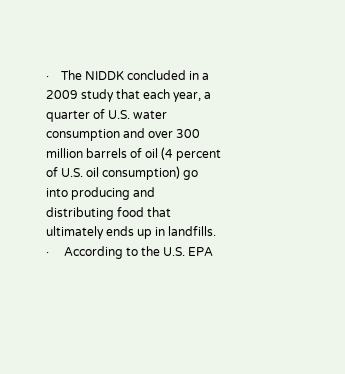·    The NIDDK concluded in a 2009 study that each year, a quarter of U.S. water consumption and over 300 million barrels of oil (4 percent of U.S. oil consumption) go into producing and distributing food that ultimately ends up in landfills.
·     According to the U.S. EPA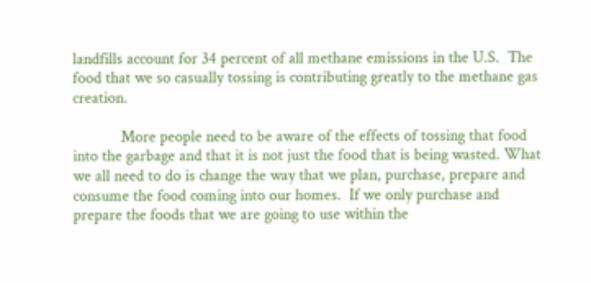landfills account for 34 percent of all methane emissions in the U.S.  The food that we so casually tossing is contributing greatly to the methane gas creation.

            More people need to be aware of the effects of tossing that food into the garbage and that it is not just the food that is being wasted. What we all need to do is change the way that we plan, purchase, prepare and consume the food coming into our homes.  If we only purchase and prepare the foods that we are going to use within the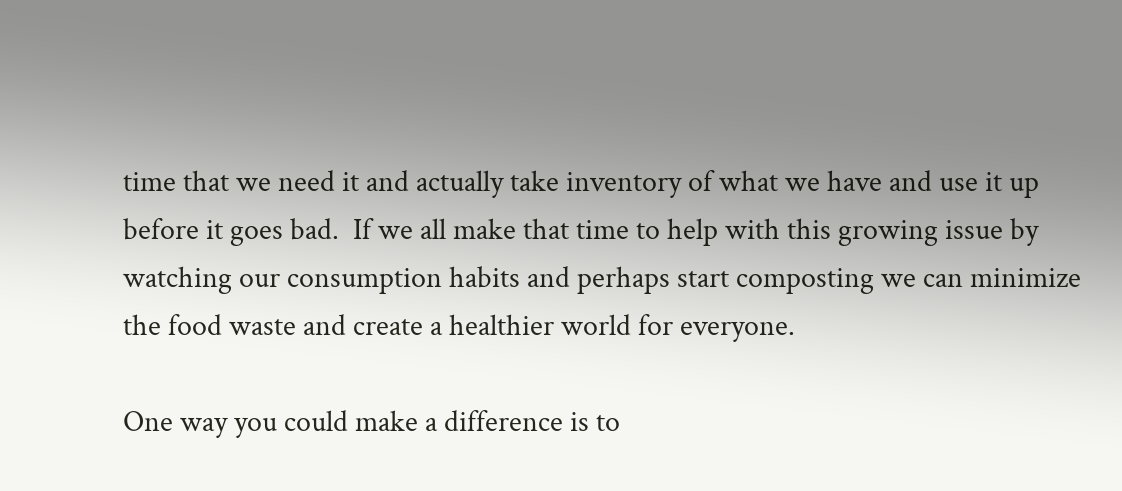time that we need it and actually take inventory of what we have and use it up before it goes bad.  If we all make that time to help with this growing issue by watching our consumption habits and perhaps start composting we can minimize the food waste and create a healthier world for everyone.

One way you could make a difference is to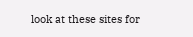look at these sites for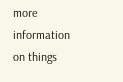more information on things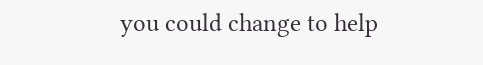you could change to help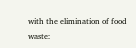with the elimination of food waste: